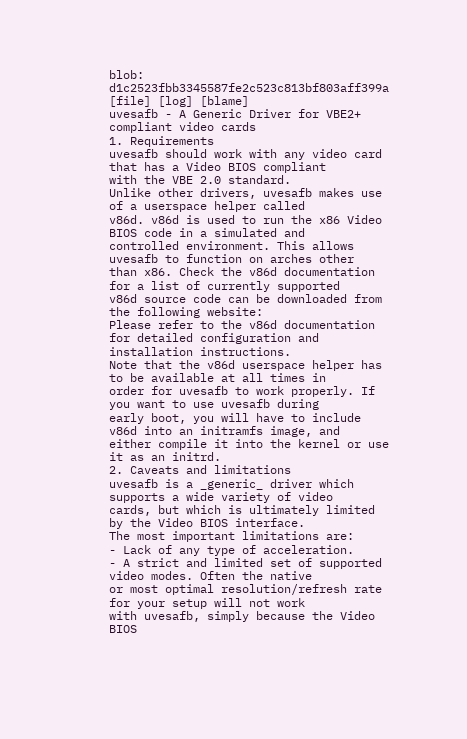blob: d1c2523fbb3345587fe2c523c813bf803aff399a [file] [log] [blame]
uvesafb - A Generic Driver for VBE2+ compliant video cards
1. Requirements
uvesafb should work with any video card that has a Video BIOS compliant
with the VBE 2.0 standard.
Unlike other drivers, uvesafb makes use of a userspace helper called
v86d. v86d is used to run the x86 Video BIOS code in a simulated and
controlled environment. This allows uvesafb to function on arches other
than x86. Check the v86d documentation for a list of currently supported
v86d source code can be downloaded from the following website:
Please refer to the v86d documentation for detailed configuration and
installation instructions.
Note that the v86d userspace helper has to be available at all times in
order for uvesafb to work properly. If you want to use uvesafb during
early boot, you will have to include v86d into an initramfs image, and
either compile it into the kernel or use it as an initrd.
2. Caveats and limitations
uvesafb is a _generic_ driver which supports a wide variety of video
cards, but which is ultimately limited by the Video BIOS interface.
The most important limitations are:
- Lack of any type of acceleration.
- A strict and limited set of supported video modes. Often the native
or most optimal resolution/refresh rate for your setup will not work
with uvesafb, simply because the Video BIOS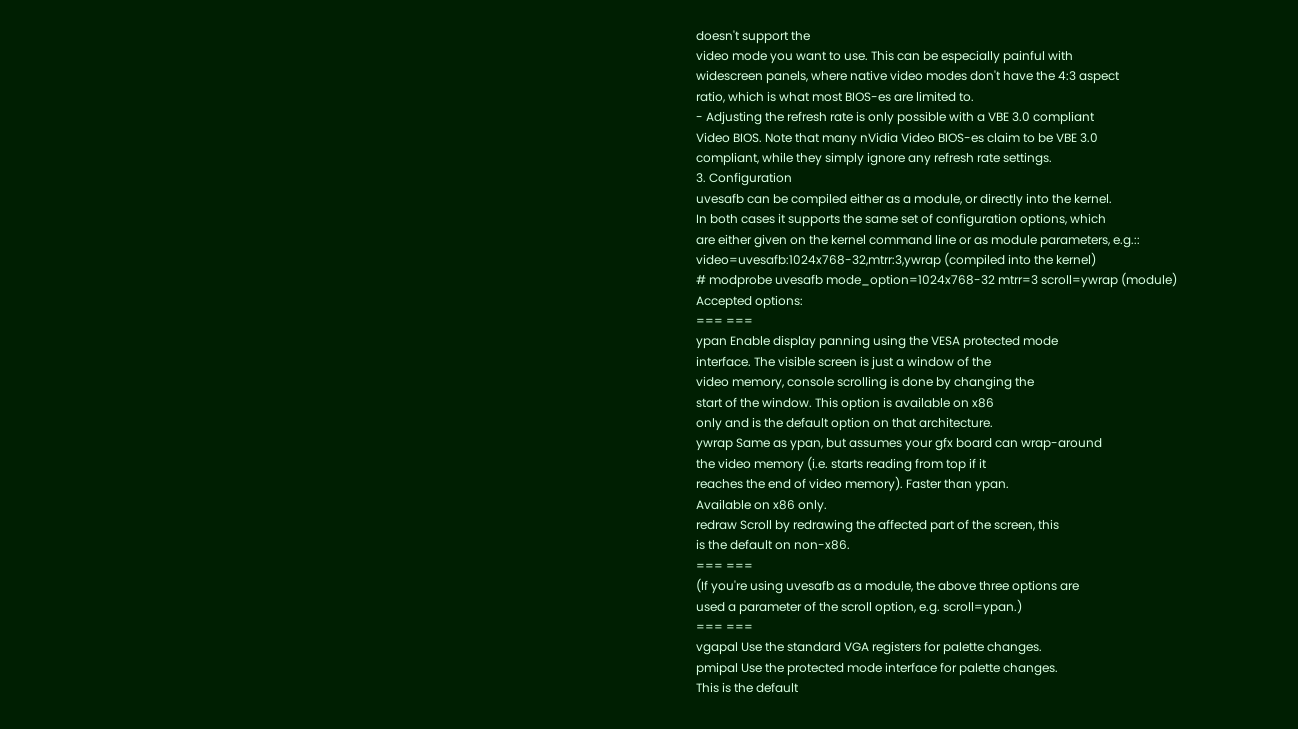doesn't support the
video mode you want to use. This can be especially painful with
widescreen panels, where native video modes don't have the 4:3 aspect
ratio, which is what most BIOS-es are limited to.
- Adjusting the refresh rate is only possible with a VBE 3.0 compliant
Video BIOS. Note that many nVidia Video BIOS-es claim to be VBE 3.0
compliant, while they simply ignore any refresh rate settings.
3. Configuration
uvesafb can be compiled either as a module, or directly into the kernel.
In both cases it supports the same set of configuration options, which
are either given on the kernel command line or as module parameters, e.g.::
video=uvesafb:1024x768-32,mtrr:3,ywrap (compiled into the kernel)
# modprobe uvesafb mode_option=1024x768-32 mtrr=3 scroll=ywrap (module)
Accepted options:
=== ===
ypan Enable display panning using the VESA protected mode
interface. The visible screen is just a window of the
video memory, console scrolling is done by changing the
start of the window. This option is available on x86
only and is the default option on that architecture.
ywrap Same as ypan, but assumes your gfx board can wrap-around
the video memory (i.e. starts reading from top if it
reaches the end of video memory). Faster than ypan.
Available on x86 only.
redraw Scroll by redrawing the affected part of the screen, this
is the default on non-x86.
=== ===
(If you're using uvesafb as a module, the above three options are
used a parameter of the scroll option, e.g. scroll=ypan.)
=== ===
vgapal Use the standard VGA registers for palette changes.
pmipal Use the protected mode interface for palette changes.
This is the default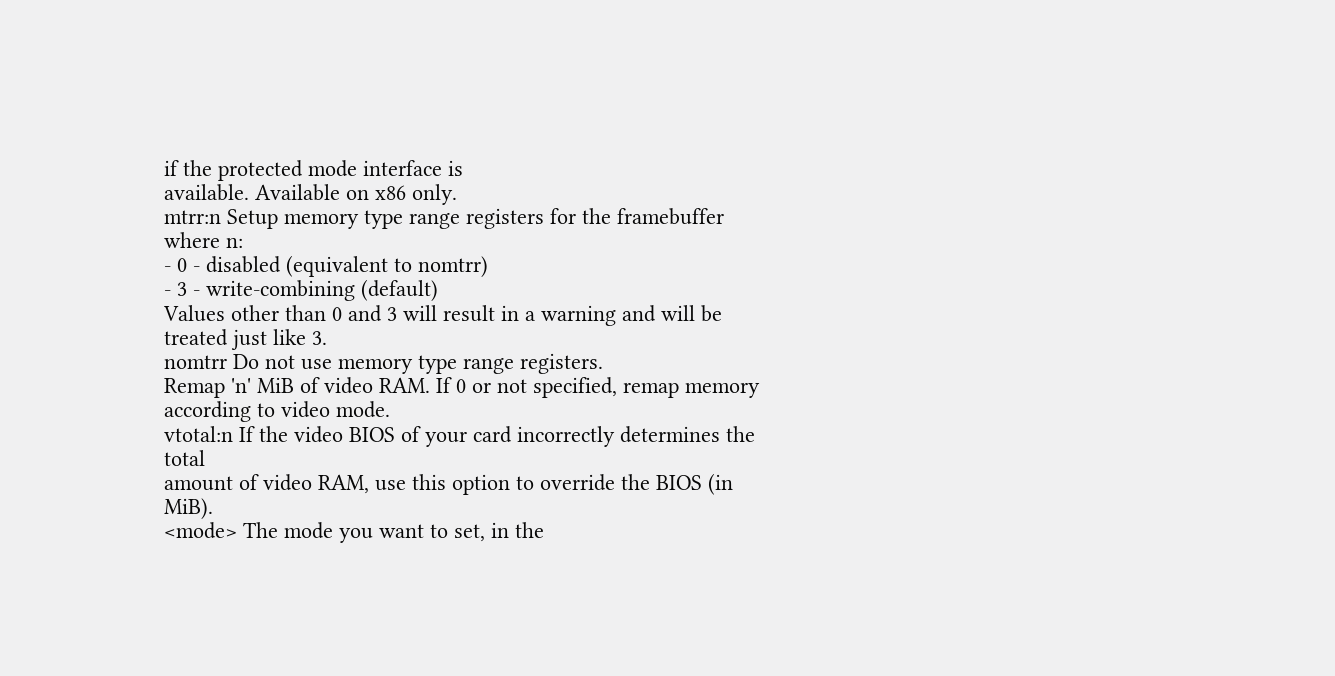if the protected mode interface is
available. Available on x86 only.
mtrr:n Setup memory type range registers for the framebuffer
where n:
- 0 - disabled (equivalent to nomtrr)
- 3 - write-combining (default)
Values other than 0 and 3 will result in a warning and will be
treated just like 3.
nomtrr Do not use memory type range registers.
Remap 'n' MiB of video RAM. If 0 or not specified, remap memory
according to video mode.
vtotal:n If the video BIOS of your card incorrectly determines the total
amount of video RAM, use this option to override the BIOS (in MiB).
<mode> The mode you want to set, in the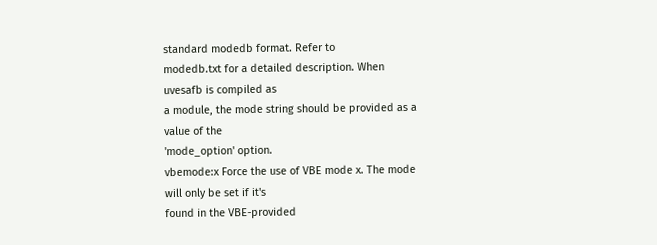standard modedb format. Refer to
modedb.txt for a detailed description. When uvesafb is compiled as
a module, the mode string should be provided as a value of the
'mode_option' option.
vbemode:x Force the use of VBE mode x. The mode will only be set if it's
found in the VBE-provided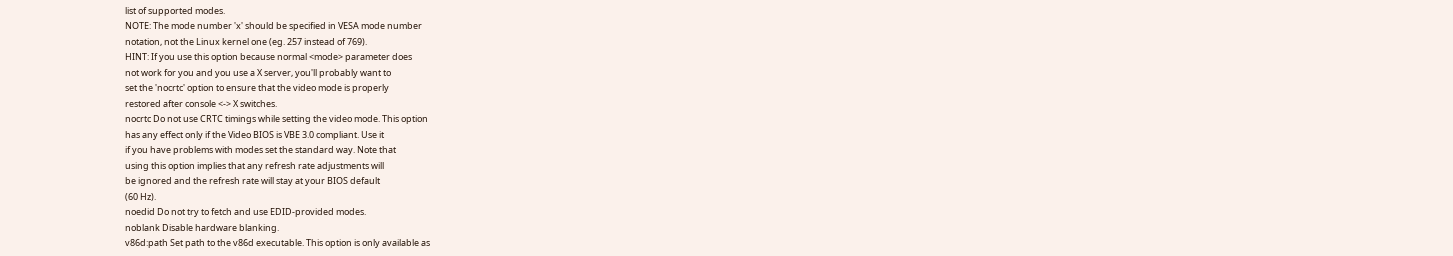list of supported modes.
NOTE: The mode number 'x' should be specified in VESA mode number
notation, not the Linux kernel one (eg. 257 instead of 769).
HINT: If you use this option because normal <mode> parameter does
not work for you and you use a X server, you'll probably want to
set the 'nocrtc' option to ensure that the video mode is properly
restored after console <-> X switches.
nocrtc Do not use CRTC timings while setting the video mode. This option
has any effect only if the Video BIOS is VBE 3.0 compliant. Use it
if you have problems with modes set the standard way. Note that
using this option implies that any refresh rate adjustments will
be ignored and the refresh rate will stay at your BIOS default
(60 Hz).
noedid Do not try to fetch and use EDID-provided modes.
noblank Disable hardware blanking.
v86d:path Set path to the v86d executable. This option is only available as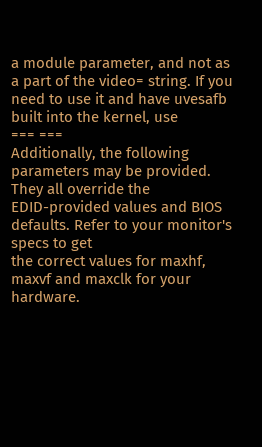a module parameter, and not as a part of the video= string. If you
need to use it and have uvesafb built into the kernel, use
=== ===
Additionally, the following parameters may be provided. They all override the
EDID-provided values and BIOS defaults. Refer to your monitor's specs to get
the correct values for maxhf, maxvf and maxclk for your hardware.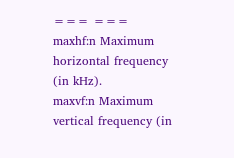=== ===
maxhf:n Maximum horizontal frequency (in kHz).
maxvf:n Maximum vertical frequency (in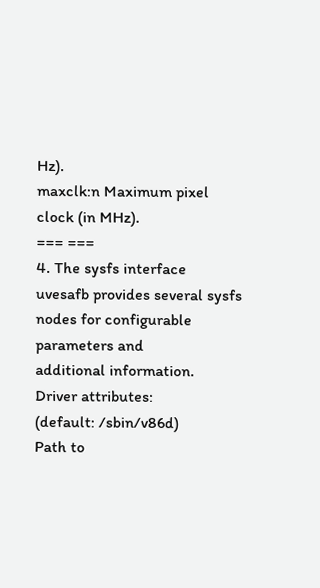Hz).
maxclk:n Maximum pixel clock (in MHz).
=== ===
4. The sysfs interface
uvesafb provides several sysfs nodes for configurable parameters and
additional information.
Driver attributes:
(default: /sbin/v86d)
Path to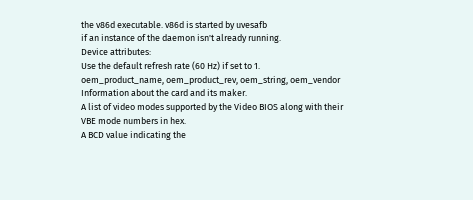the v86d executable. v86d is started by uvesafb
if an instance of the daemon isn't already running.
Device attributes:
Use the default refresh rate (60 Hz) if set to 1.
oem_product_name, oem_product_rev, oem_string, oem_vendor
Information about the card and its maker.
A list of video modes supported by the Video BIOS along with their
VBE mode numbers in hex.
A BCD value indicating the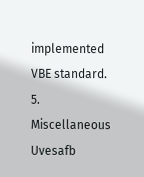implemented VBE standard.
5. Miscellaneous
Uvesafb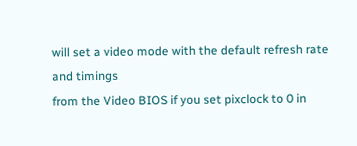will set a video mode with the default refresh rate and timings
from the Video BIOS if you set pixclock to 0 in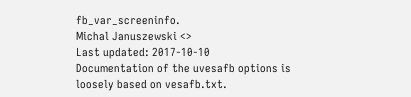fb_var_screeninfo.
Michal Januszewski <>
Last updated: 2017-10-10
Documentation of the uvesafb options is loosely based on vesafb.txt.